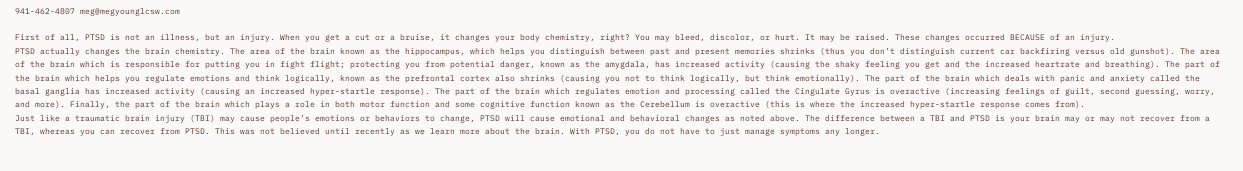941-462-4807 meg@megyounglcsw.com

First of all, PTSD is not an illness, but an injury. When you get a cut or a bruise, it changes your body chemistry, right? You may bleed, discolor, or hurt. It may be raised. These changes occurred BECAUSE of an injury.
PTSD actually changes the brain chemistry. The area of the brain known as the hippocampus, which helps you distinguish between past and present memories shrinks (thus you don’t distinguish current car backfiring versus old gunshot). The area of the brain which is responsible for putting you in fight flight; protecting you from potential danger, known as the amygdala, has increased activity (causing the shaky feeling you get and the increased heartrate and breathing). The part of the brain which helps you regulate emotions and think logically, known as the prefrontal cortex also shrinks (causing you not to think logically, but think emotionally). The part of the brain which deals with panic and anxiety called the basal ganglia has increased activity (causing an increased hyper-startle response). The part of the brain which regulates emotion and processing called the Cingulate Gyrus is overactive (increasing feelings of guilt, second guessing, worry, and more). Finally, the part of the brain which plays a role in both motor function and some cognitive function known as the Cerebellum is overactive (this is where the increased hyper-startle response comes from).
Just like a traumatic brain injury (TBI) may cause people’s emotions or behaviors to change, PTSD will cause emotional and behavioral changes as noted above. The difference between a TBI and PTSD is your brain may or may not recover from a TBI, whereas you can recover from PTSD. This was not believed until recently as we learn more about the brain. With PTSD, you do not have to just manage symptoms any longer.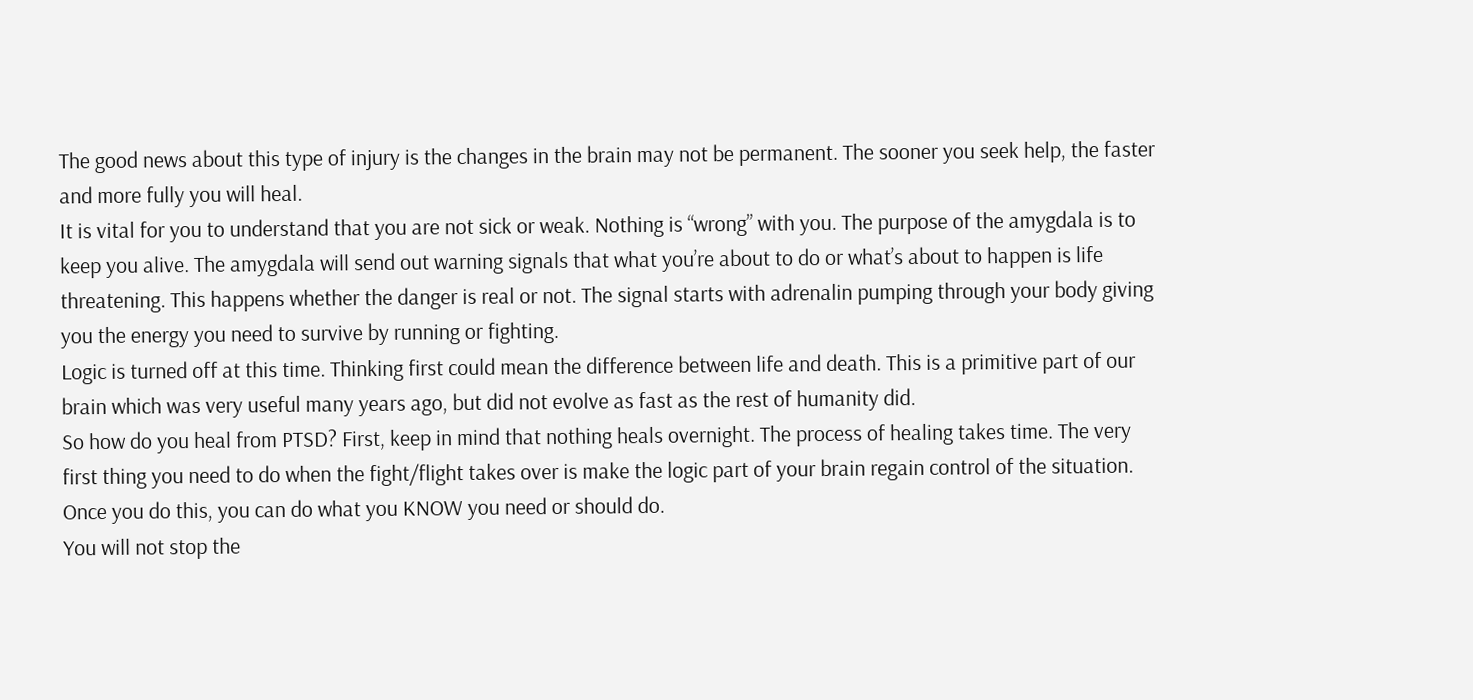The good news about this type of injury is the changes in the brain may not be permanent. The sooner you seek help, the faster and more fully you will heal.
It is vital for you to understand that you are not sick or weak. Nothing is “wrong” with you. The purpose of the amygdala is to keep you alive. The amygdala will send out warning signals that what you’re about to do or what’s about to happen is life threatening. This happens whether the danger is real or not. The signal starts with adrenalin pumping through your body giving you the energy you need to survive by running or fighting.
Logic is turned off at this time. Thinking first could mean the difference between life and death. This is a primitive part of our brain which was very useful many years ago, but did not evolve as fast as the rest of humanity did.
So how do you heal from PTSD? First, keep in mind that nothing heals overnight. The process of healing takes time. The very first thing you need to do when the fight/flight takes over is make the logic part of your brain regain control of the situation. Once you do this, you can do what you KNOW you need or should do.
You will not stop the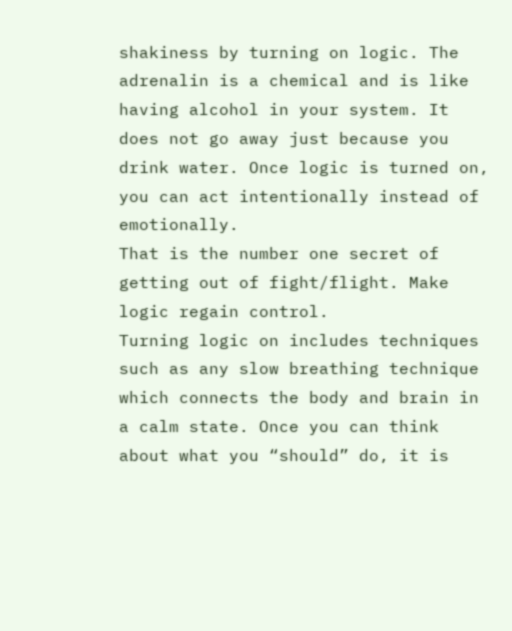shakiness by turning on logic. The adrenalin is a chemical and is like having alcohol in your system. It does not go away just because you drink water. Once logic is turned on, you can act intentionally instead of emotionally.
That is the number one secret of getting out of fight/flight. Make logic regain control.
Turning logic on includes techniques such as any slow breathing technique which connects the body and brain in a calm state. Once you can think about what you “should” do, it is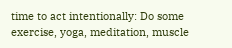time to act intentionally: Do some exercise, yoga, meditation, muscle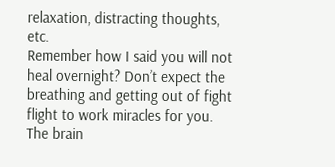relaxation, distracting thoughts, etc.
Remember how I said you will not heal overnight? Don’t expect the breathing and getting out of fight flight to work miracles for you. The brain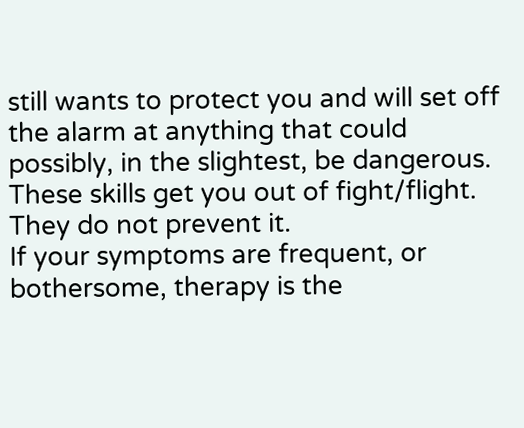still wants to protect you and will set off the alarm at anything that could possibly, in the slightest, be dangerous. These skills get you out of fight/flight. They do not prevent it.
If your symptoms are frequent, or bothersome, therapy is the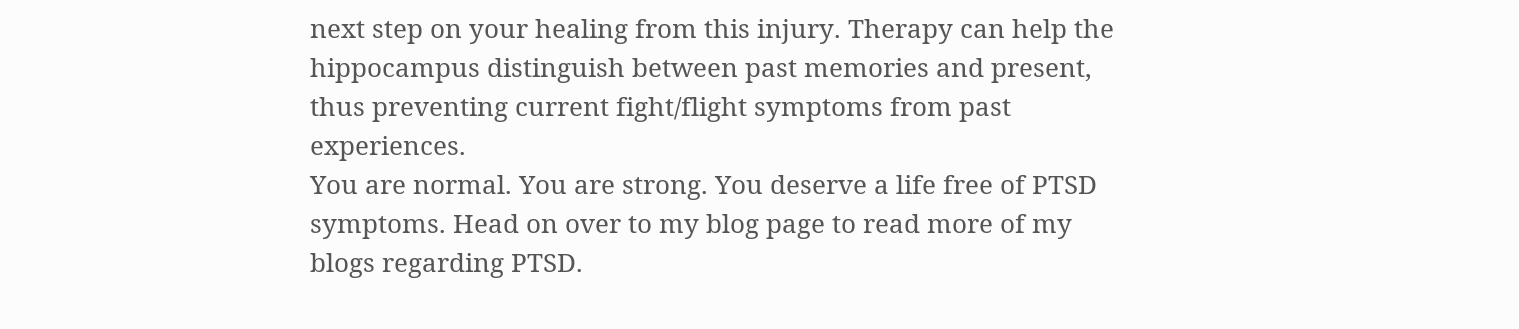next step on your healing from this injury. Therapy can help the hippocampus distinguish between past memories and present, thus preventing current fight/flight symptoms from past experiences.
You are normal. You are strong. You deserve a life free of PTSD symptoms. Head on over to my blog page to read more of my blogs regarding PTSD.